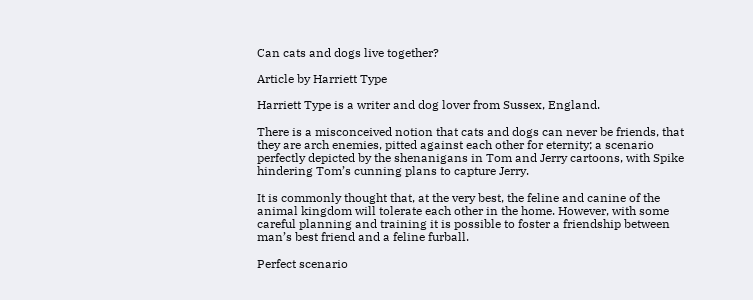Can cats and dogs live together?

Article by Harriett Type

Harriett Type is a writer and dog lover from Sussex, England.

There is a misconceived notion that cats and dogs can never be friends, that they are arch enemies, pitted against each other for eternity; a scenario perfectly depicted by the shenanigans in Tom and Jerry cartoons, with Spike hindering Tom’s cunning plans to capture Jerry.

It is commonly thought that, at the very best, the feline and canine of the animal kingdom will tolerate each other in the home. However, with some careful planning and training it is possible to foster a friendship between man’s best friend and a feline furball.

Perfect scenario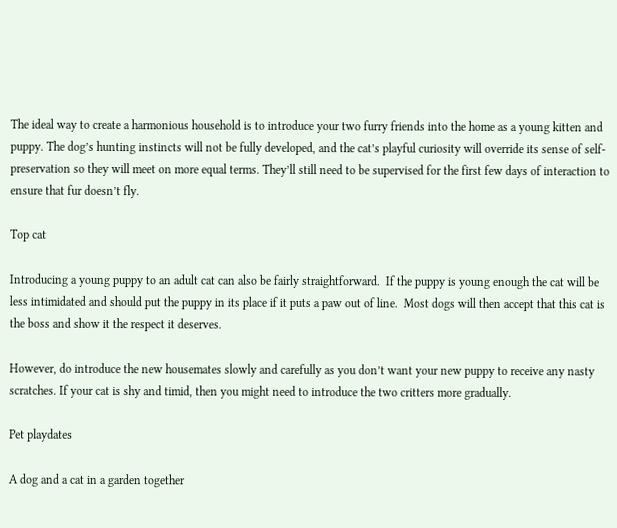The ideal way to create a harmonious household is to introduce your two furry friends into the home as a young kitten and puppy. The dog’s hunting instincts will not be fully developed, and the cat’s playful curiosity will override its sense of self-preservation so they will meet on more equal terms. They’ll still need to be supervised for the first few days of interaction to ensure that fur doesn’t fly.

Top cat

Introducing a young puppy to an adult cat can also be fairly straightforward.  If the puppy is young enough the cat will be less intimidated and should put the puppy in its place if it puts a paw out of line.  Most dogs will then accept that this cat is the boss and show it the respect it deserves.

However, do introduce the new housemates slowly and carefully as you don’t want your new puppy to receive any nasty scratches. If your cat is shy and timid, then you might need to introduce the two critters more gradually.

Pet playdates

A dog and a cat in a garden together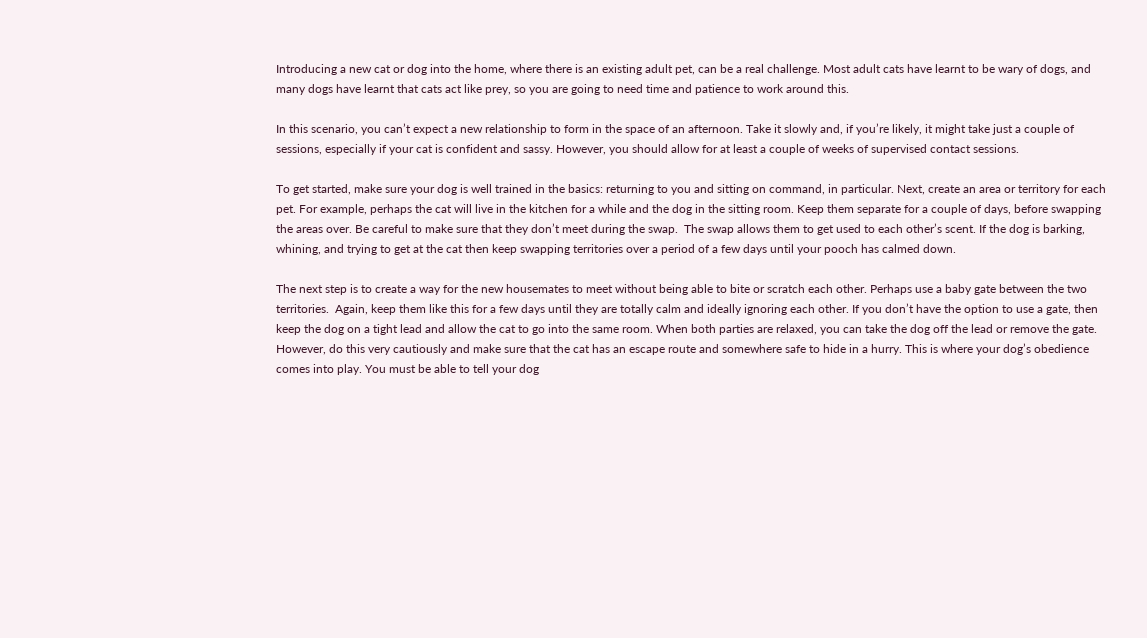Introducing a new cat or dog into the home, where there is an existing adult pet, can be a real challenge. Most adult cats have learnt to be wary of dogs, and many dogs have learnt that cats act like prey, so you are going to need time and patience to work around this.

In this scenario, you can’t expect a new relationship to form in the space of an afternoon. Take it slowly and, if you’re likely, it might take just a couple of sessions, especially if your cat is confident and sassy. However, you should allow for at least a couple of weeks of supervised contact sessions.

To get started, make sure your dog is well trained in the basics: returning to you and sitting on command, in particular. Next, create an area or territory for each pet. For example, perhaps the cat will live in the kitchen for a while and the dog in the sitting room. Keep them separate for a couple of days, before swapping the areas over. Be careful to make sure that they don’t meet during the swap.  The swap allows them to get used to each other’s scent. If the dog is barking, whining, and trying to get at the cat then keep swapping territories over a period of a few days until your pooch has calmed down.

The next step is to create a way for the new housemates to meet without being able to bite or scratch each other. Perhaps use a baby gate between the two territories.  Again, keep them like this for a few days until they are totally calm and ideally ignoring each other. If you don’t have the option to use a gate, then keep the dog on a tight lead and allow the cat to go into the same room. When both parties are relaxed, you can take the dog off the lead or remove the gate. However, do this very cautiously and make sure that the cat has an escape route and somewhere safe to hide in a hurry. This is where your dog’s obedience comes into play. You must be able to tell your dog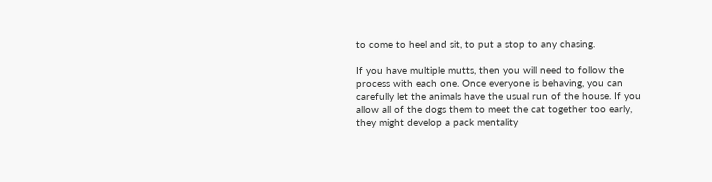to come to heel and sit, to put a stop to any chasing.

If you have multiple mutts, then you will need to follow the process with each one. Once everyone is behaving, you can carefully let the animals have the usual run of the house. If you allow all of the dogs them to meet the cat together too early, they might develop a pack mentality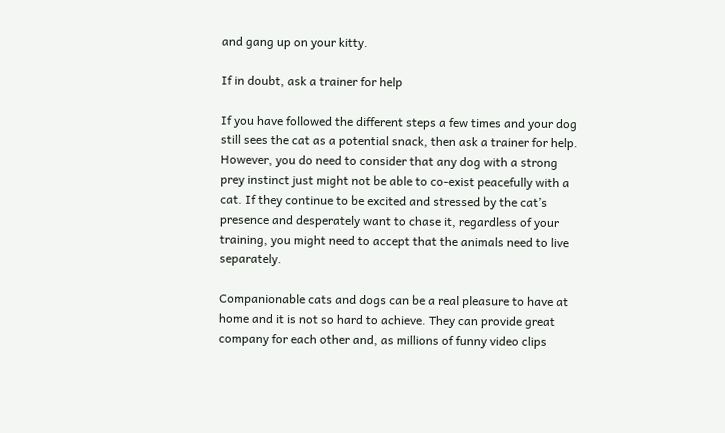and gang up on your kitty.

If in doubt, ask a trainer for help

If you have followed the different steps a few times and your dog still sees the cat as a potential snack, then ask a trainer for help. However, you do need to consider that any dog with a strong prey instinct just might not be able to co-exist peacefully with a cat. If they continue to be excited and stressed by the cat’s presence and desperately want to chase it, regardless of your training, you might need to accept that the animals need to live separately.

Companionable cats and dogs can be a real pleasure to have at home and it is not so hard to achieve. They can provide great company for each other and, as millions of funny video clips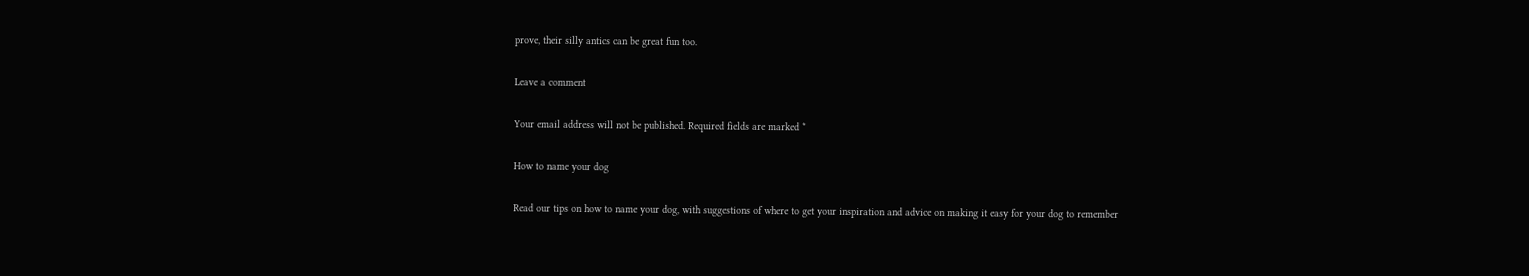prove, their silly antics can be great fun too.

Leave a comment

Your email address will not be published. Required fields are marked *

How to name your dog

Read our tips on how to name your dog, with suggestions of where to get your inspiration and advice on making it easy for your dog to remember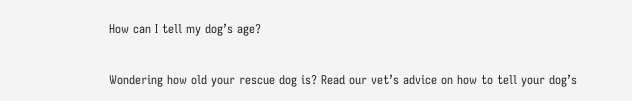How can I tell my dog’s age?

Wondering how old your rescue dog is? Read our vet’s advice on how to tell your dog’s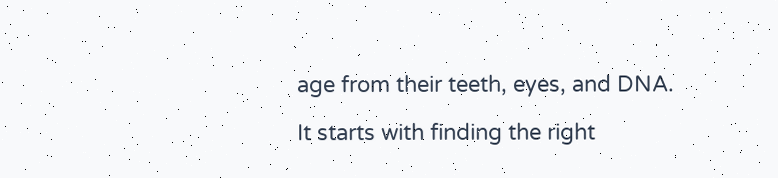age from their teeth, eyes, and DNA.

It starts with finding the right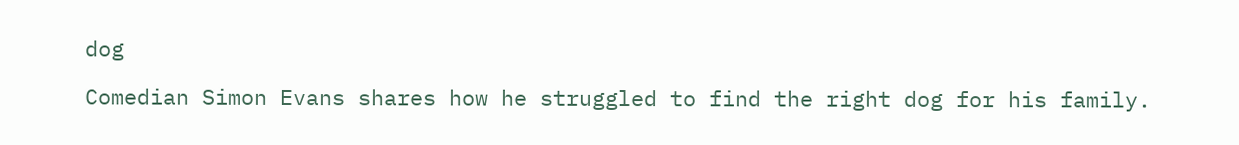dog

Comedian Simon Evans shares how he struggled to find the right dog for his family.